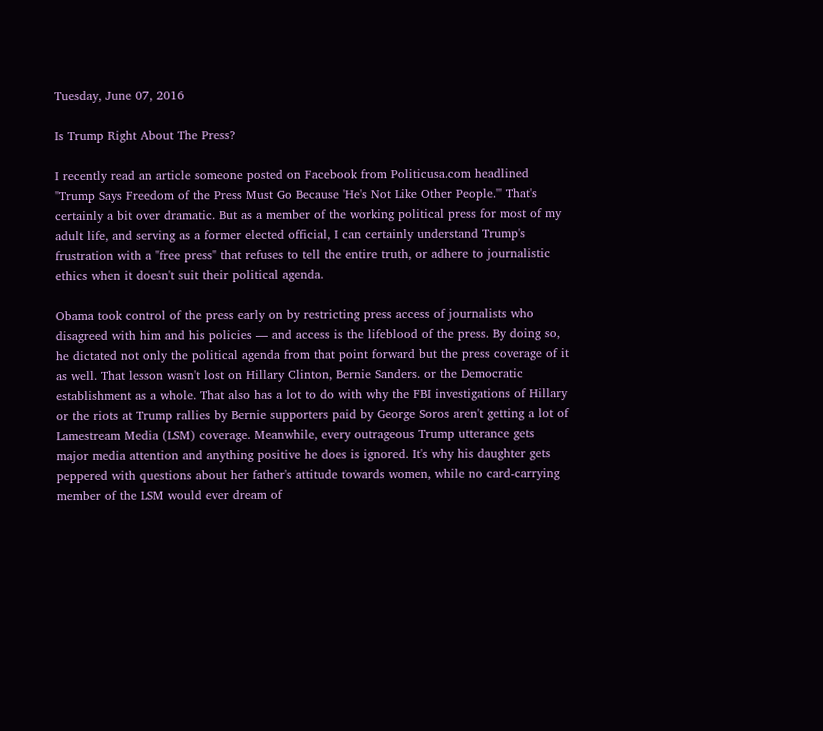Tuesday, June 07, 2016

Is Trump Right About The Press?

I recently read an article someone posted on Facebook from Politicusa.com headlined "Trump Says Freedom of the Press Must Go Because 'He's Not Like Other People.'" That's certainly a bit over dramatic. But as a member of the working political press for most of my adult life, and serving as a former elected official, I can certainly understand Trump's frustration with a "free press" that refuses to tell the entire truth, or adhere to journalistic ethics when it doesn't suit their political agenda.

Obama took control of the press early on by restricting press access of journalists who disagreed with him and his policies — and access is the lifeblood of the press. By doing so, he dictated not only the political agenda from that point forward but the press coverage of it as well. That lesson wasn't lost on Hillary Clinton, Bernie Sanders. or the Democratic establishment as a whole. That also has a lot to do with why the FBI investigations of Hillary or the riots at Trump rallies by Bernie supporters paid by George Soros aren't getting a lot of Lamestream Media (LSM) coverage. Meanwhile, every outrageous Trump utterance gets major media attention and anything positive he does is ignored. It's why his daughter gets peppered with questions about her father's attitude towards women, while no card-carrying member of the LSM would ever dream of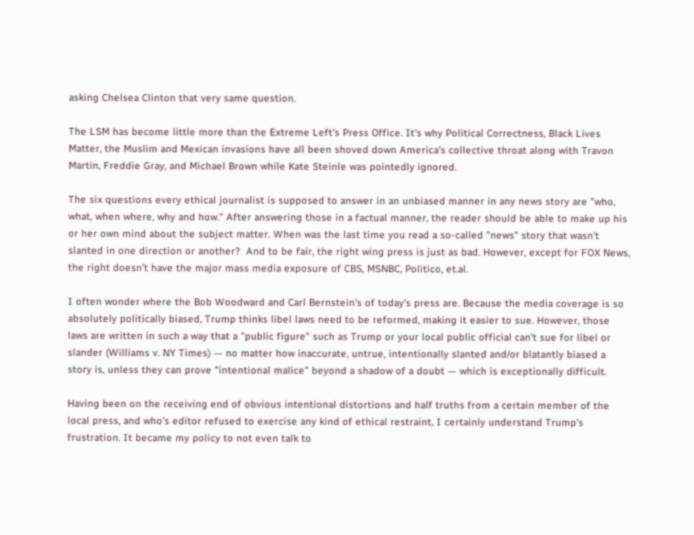asking Chelsea Clinton that very same question.

The LSM has become little more than the Extreme Left's Press Office. It's why Political Correctness, Black Lives Matter, the Muslim and Mexican invasions have all been shoved down America's collective throat along with Travon Martin, Freddie Gray, and Michael Brown while Kate Steinle was pointedly ignored.

The six questions every ethical journalist is supposed to answer in an unbiased manner in any news story are "who, what, when where, why and how." After answering those in a factual manner, the reader should be able to make up his or her own mind about the subject matter. When was the last time you read a so-called "news" story that wasn't slanted in one direction or another?  And to be fair, the right wing press is just as bad. However, except for FOX News, the right doesn't have the major mass media exposure of CBS, MSNBC, Politico, et.al.

I often wonder where the Bob Woodward and Carl Bernstein's of today's press are. Because the media coverage is so absolutely politically biased, Trump thinks libel laws need to be reformed, making it easier to sue. However, those laws are written in such a way that a "public figure" such as Trump or your local public official can't sue for libel or slander (Williams v. NY Times) — no matter how inaccurate, untrue, intentionally slanted and/or blatantly biased a story is, unless they can prove "intentional malice" beyond a shadow of a doubt — which is exceptionally difficult.

Having been on the receiving end of obvious intentional distortions and half truths from a certain member of the local press, and who's editor refused to exercise any kind of ethical restraint, I certainly understand Trump's frustration. It became my policy to not even talk to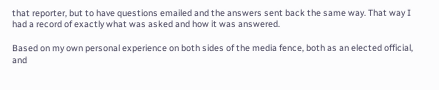that reporter, but to have questions emailed and the answers sent back the same way. That way I had a record of exactly what was asked and how it was answered.

Based on my own personal experience on both sides of the media fence, both as an elected official, and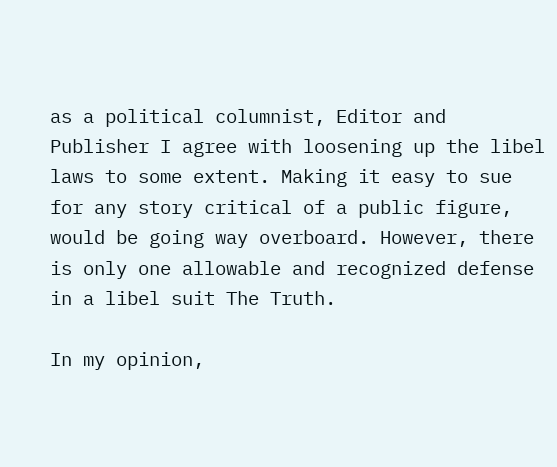as a political columnist, Editor and Publisher I agree with loosening up the libel laws to some extent. Making it easy to sue for any story critical of a public figure, would be going way overboard. However, there is only one allowable and recognized defense in a libel suit The Truth.

In my opinion,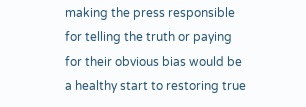making the press responsible for telling the truth or paying for their obvious bias would be a healthy start to restoring true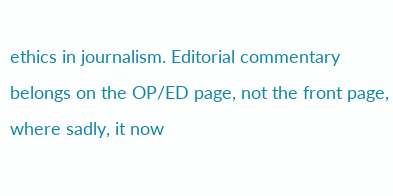ethics in journalism. Editorial commentary belongs on the OP/ED page, not the front page, where sadly, it now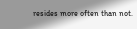resides more often than not.